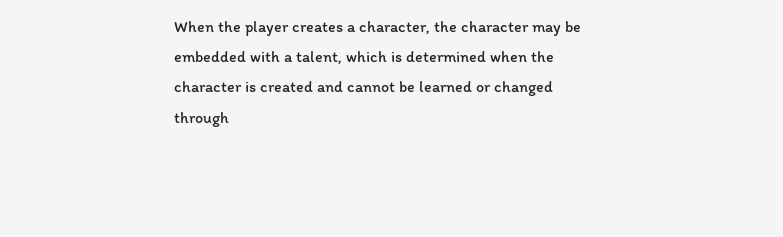When the player creates a character, the character may be embedded with a talent, which is determined when the character is created and cannot be learned or changed through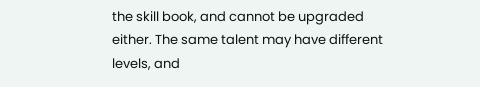the skill book, and cannot be upgraded either. The same talent may have different levels, and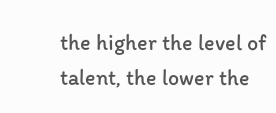the higher the level of talent, the lower the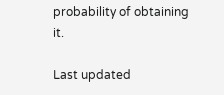probability of obtaining it.

Last updated